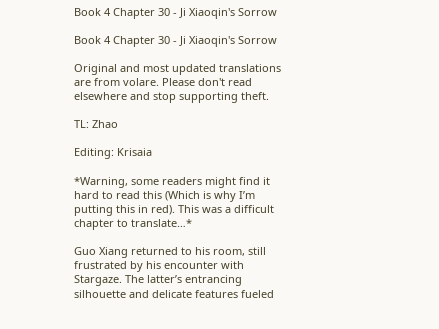Book 4 Chapter 30 - Ji Xiaoqin's Sorrow

Book 4 Chapter 30 - Ji Xiaoqin's Sorrow

Original and most updated translations are from volare. Please don't read elsewhere and stop supporting theft.

TL: Zhao

Editing: Krisaia

*Warning, some readers might find it hard to read this (Which is why I’m putting this in red). This was a difficult chapter to translate…*

Guo Xiang returned to his room, still frustrated by his encounter with Stargaze. The latter’s entrancing silhouette and delicate features fueled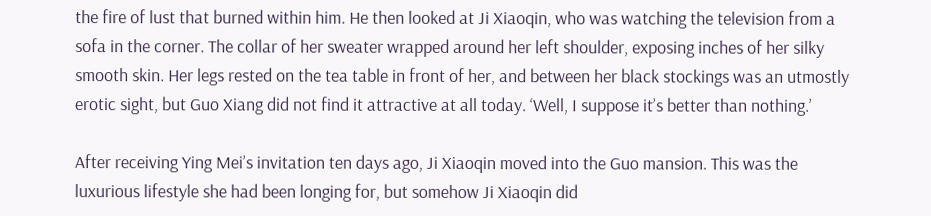the fire of lust that burned within him. He then looked at Ji Xiaoqin, who was watching the television from a sofa in the corner. The collar of her sweater wrapped around her left shoulder, exposing inches of her silky smooth skin. Her legs rested on the tea table in front of her, and between her black stockings was an utmostly erotic sight, but Guo Xiang did not find it attractive at all today. ‘Well, I suppose it’s better than nothing.’

After receiving Ying Mei’s invitation ten days ago, Ji Xiaoqin moved into the Guo mansion. This was the luxurious lifestyle she had been longing for, but somehow Ji Xiaoqin did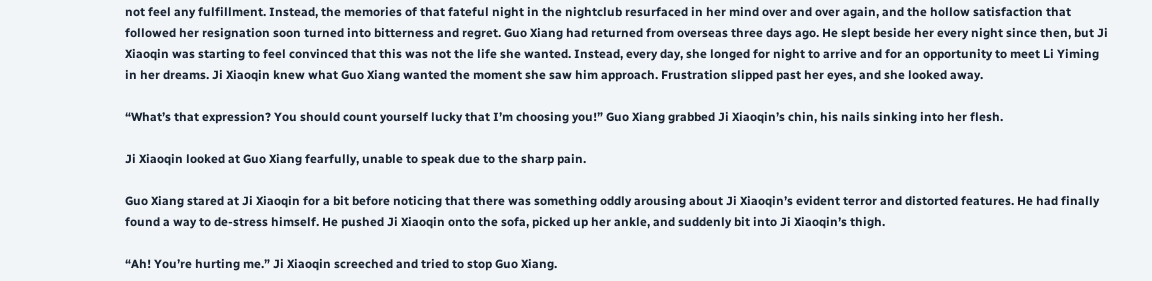not feel any fulfillment. Instead, the memories of that fateful night in the nightclub resurfaced in her mind over and over again, and the hollow satisfaction that followed her resignation soon turned into bitterness and regret. Guo Xiang had returned from overseas three days ago. He slept beside her every night since then, but Ji Xiaoqin was starting to feel convinced that this was not the life she wanted. Instead, every day, she longed for night to arrive and for an opportunity to meet Li Yiming in her dreams. Ji Xiaoqin knew what Guo Xiang wanted the moment she saw him approach. Frustration slipped past her eyes, and she looked away.

“What’s that expression? You should count yourself lucky that I’m choosing you!” Guo Xiang grabbed Ji Xiaoqin’s chin, his nails sinking into her flesh.

Ji Xiaoqin looked at Guo Xiang fearfully, unable to speak due to the sharp pain.

Guo Xiang stared at Ji Xiaoqin for a bit before noticing that there was something oddly arousing about Ji Xiaoqin’s evident terror and distorted features. He had finally found a way to de-stress himself. He pushed Ji Xiaoqin onto the sofa, picked up her ankle, and suddenly bit into Ji Xiaoqin’s thigh.

“Ah! You’re hurting me.” Ji Xiaoqin screeched and tried to stop Guo Xiang.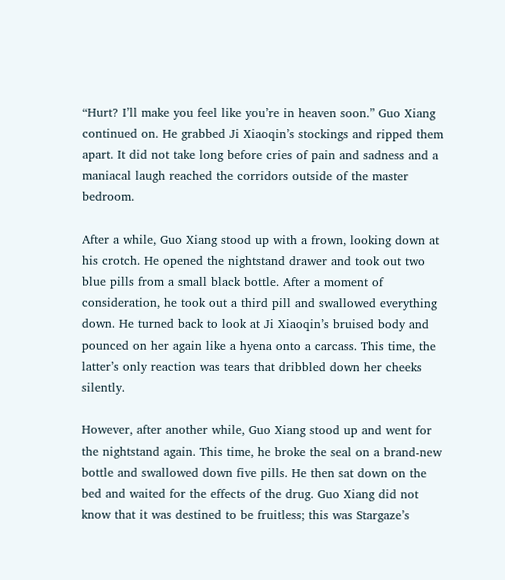“Hurt? I’ll make you feel like you’re in heaven soon.” Guo Xiang continued on. He grabbed Ji Xiaoqin’s stockings and ripped them apart. It did not take long before cries of pain and sadness and a maniacal laugh reached the corridors outside of the master bedroom.

After a while, Guo Xiang stood up with a frown, looking down at his crotch. He opened the nightstand drawer and took out two blue pills from a small black bottle. After a moment of consideration, he took out a third pill and swallowed everything down. He turned back to look at Ji Xiaoqin’s bruised body and pounced on her again like a hyena onto a carcass. This time, the latter’s only reaction was tears that dribbled down her cheeks silently.

However, after another while, Guo Xiang stood up and went for the nightstand again. This time, he broke the seal on a brand-new bottle and swallowed down five pills. He then sat down on the bed and waited for the effects of the drug. Guo Xiang did not know that it was destined to be fruitless; this was Stargaze’s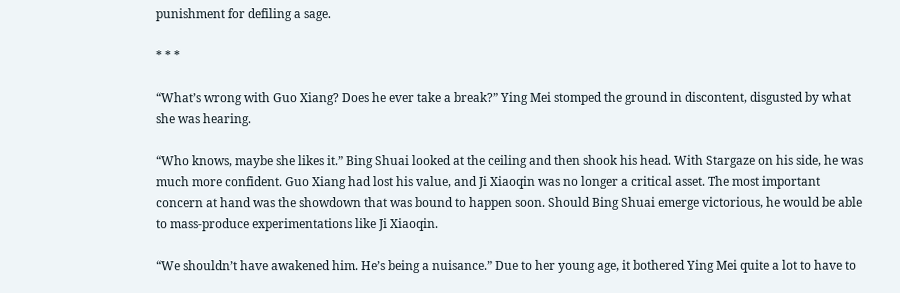punishment for defiling a sage.

* * *

“What’s wrong with Guo Xiang? Does he ever take a break?” Ying Mei stomped the ground in discontent, disgusted by what she was hearing.

“Who knows, maybe she likes it.” Bing Shuai looked at the ceiling and then shook his head. With Stargaze on his side, he was much more confident. Guo Xiang had lost his value, and Ji Xiaoqin was no longer a critical asset. The most important concern at hand was the showdown that was bound to happen soon. Should Bing Shuai emerge victorious, he would be able to mass-produce experimentations like Ji Xiaoqin.

“We shouldn’t have awakened him. He’s being a nuisance.” Due to her young age, it bothered Ying Mei quite a lot to have to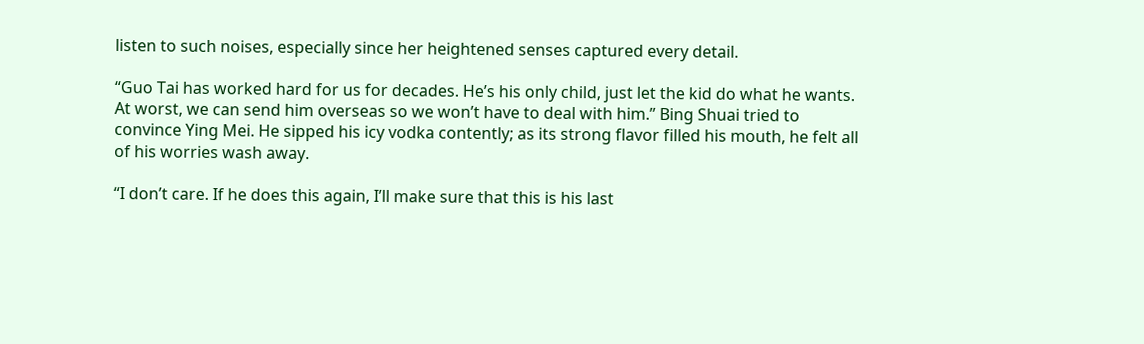listen to such noises, especially since her heightened senses captured every detail.

“Guo Tai has worked hard for us for decades. He’s his only child, just let the kid do what he wants. At worst, we can send him overseas so we won’t have to deal with him.” Bing Shuai tried to convince Ying Mei. He sipped his icy vodka contently; as its strong flavor filled his mouth, he felt all of his worries wash away.

“I don’t care. If he does this again, I’ll make sure that this is his last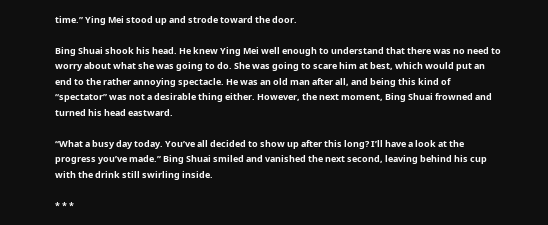time.” Ying Mei stood up and strode toward the door.

Bing Shuai shook his head. He knew Ying Mei well enough to understand that there was no need to worry about what she was going to do. She was going to scare him at best, which would put an end to the rather annoying spectacle. He was an old man after all, and being this kind of “spectator” was not a desirable thing either. However, the next moment, Bing Shuai frowned and turned his head eastward.

“What a busy day today. You’ve all decided to show up after this long? I’ll have a look at the progress you’ve made.” Bing Shuai smiled and vanished the next second, leaving behind his cup with the drink still swirling inside.

* * *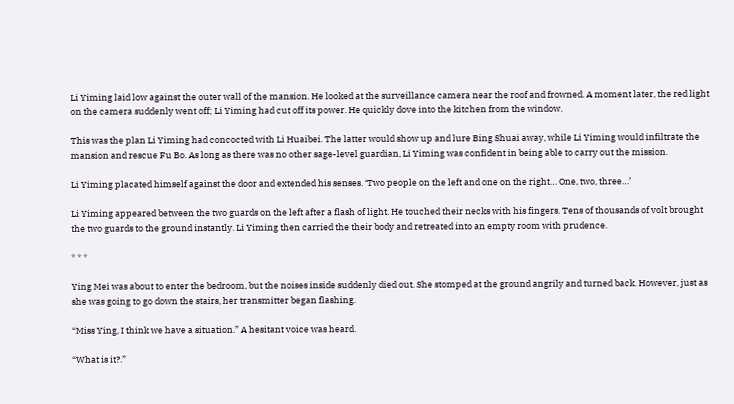Li Yiming laid low against the outer wall of the mansion. He looked at the surveillance camera near the roof and frowned. A moment later, the red light on the camera suddenly went off; Li Yiming had cut off its power. He quickly dove into the kitchen from the window.

This was the plan Li Yiming had concocted with Li Huaibei. The latter would show up and lure Bing Shuai away, while Li Yiming would infiltrate the mansion and rescue Fu Bo. As long as there was no other sage-level guardian, Li Yiming was confident in being able to carry out the mission.

Li Yiming placated himself against the door and extended his senses. ‘Two people on the left and one on the right… One, two, three…’

Li Yiming appeared between the two guards on the left after a flash of light. He touched their necks with his fingers. Tens of thousands of volt brought the two guards to the ground instantly. Li Yiming then carried the their body and retreated into an empty room with prudence.

* * *

Ying Mei was about to enter the bedroom, but the noises inside suddenly died out. She stomped at the ground angrily and turned back. However, just as she was going to go down the stairs, her transmitter began flashing.

“Miss Ying, I think we have a situation.” A hesitant voice was heard.

“What is it?.”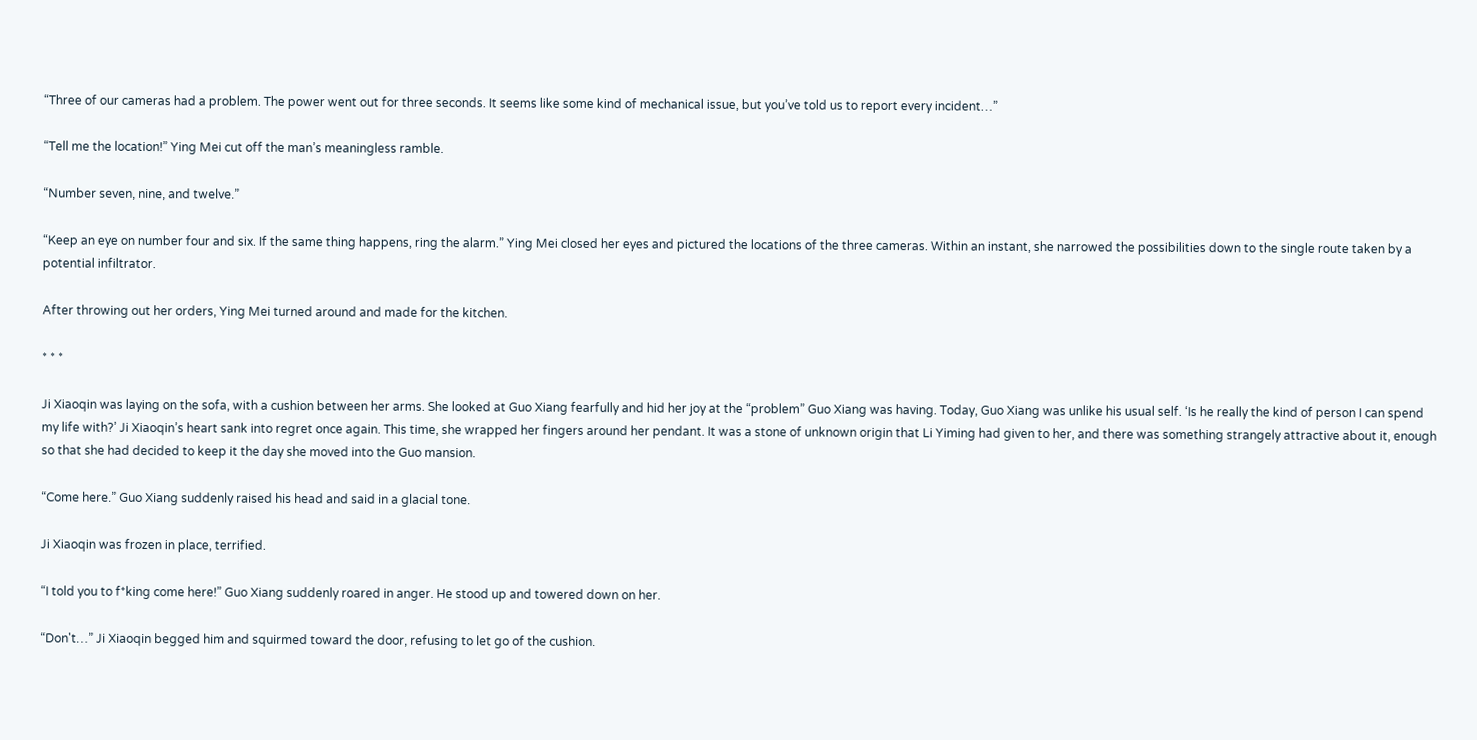“Three of our cameras had a problem. The power went out for three seconds. It seems like some kind of mechanical issue, but you’ve told us to report every incident…”

“Tell me the location!” Ying Mei cut off the man’s meaningless ramble.

“Number seven, nine, and twelve.”

“Keep an eye on number four and six. If the same thing happens, ring the alarm.” Ying Mei closed her eyes and pictured the locations of the three cameras. Within an instant, she narrowed the possibilities down to the single route taken by a potential infiltrator.

After throwing out her orders, Ying Mei turned around and made for the kitchen.

* * *

Ji Xiaoqin was laying on the sofa, with a cushion between her arms. She looked at Guo Xiang fearfully and hid her joy at the “problem” Guo Xiang was having. Today, Guo Xiang was unlike his usual self. ‘Is he really the kind of person I can spend my life with?’ Ji Xiaoqin’s heart sank into regret once again. This time, she wrapped her fingers around her pendant. It was a stone of unknown origin that Li Yiming had given to her, and there was something strangely attractive about it, enough so that she had decided to keep it the day she moved into the Guo mansion.

“Come here.” Guo Xiang suddenly raised his head and said in a glacial tone.

Ji Xiaoqin was frozen in place, terrified.

“I told you to f*king come here!” Guo Xiang suddenly roared in anger. He stood up and towered down on her.

“Don't…” Ji Xiaoqin begged him and squirmed toward the door, refusing to let go of the cushion.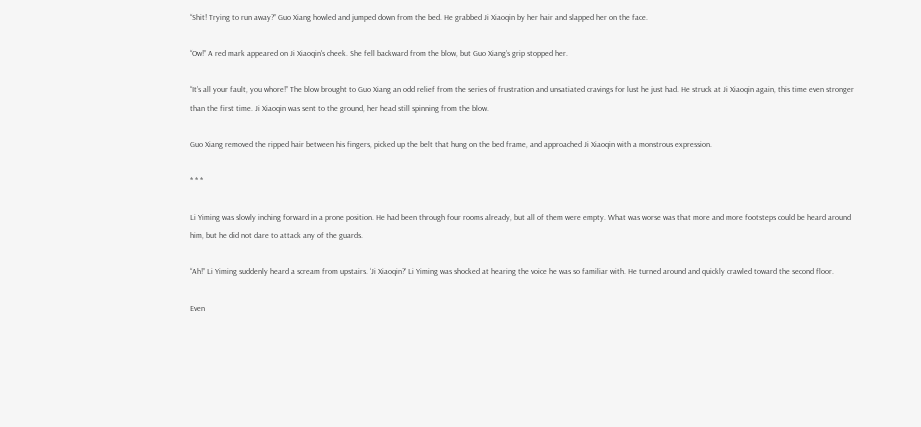“Shit! Trying to run away?” Guo Xiang howled and jumped down from the bed. He grabbed Ji Xiaoqin by her hair and slapped her on the face.

“Ow!” A red mark appeared on Ji Xiaoqin's cheek. She fell backward from the blow, but Guo Xiang’s grip stopped her.

“It’s all your fault, you whore!” The blow brought to Guo Xiang an odd relief from the series of frustration and unsatiated cravings for lust he just had. He struck at Ji Xiaoqin again, this time even stronger than the first time. Ji Xiaoqin was sent to the ground, her head still spinning from the blow.

Guo Xiang removed the ripped hair between his fingers, picked up the belt that hung on the bed frame, and approached Ji Xiaoqin with a monstrous expression.

* * *

Li Yiming was slowly inching forward in a prone position. He had been through four rooms already, but all of them were empty. What was worse was that more and more footsteps could be heard around him, but he did not dare to attack any of the guards.

“Ah!” Li Yiming suddenly heard a scream from upstairs. ‘Ji Xiaoqin?’ Li Yiming was shocked at hearing the voice he was so familiar with. He turned around and quickly crawled toward the second floor.

Even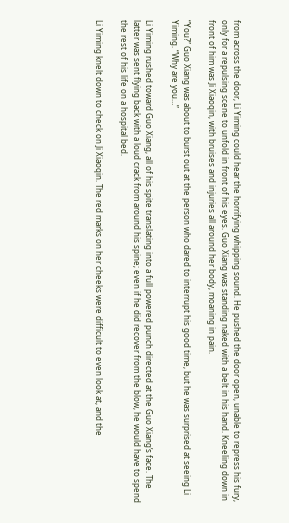from across the door, Li Yiming could hear the horrifying whipping sound. He pushed the door open, unable to repress his fury, only for a repulsing scene to unfold in front of his eyes. Guo Xiang was standing naked with a belt in his hand. Kneeling down in front of him was Ji Xiaoqin, with bruises and injuries all around her body, moaning in pain.

“You?” Guo Xiang was about to burst out at the person who dared to interrupt his good time, but he was surprised at seeing Li Yiming. “Why are you…”

Li Yiming rushed toward Guo Xiang, all of his spite translating into a full powered punch directed at the Guo Xiang’s face. The latter was sent flying back with a loud crack from around his spine; even if he did recover from the blow, he would have to spend the rest of his life on a hospital bed.

Li Yiming knelt down to check on Ji Xiaoqin. The red marks on her cheeks were difficult to even look at, and the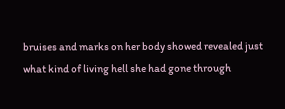bruises and marks on her body showed revealed just what kind of living hell she had gone through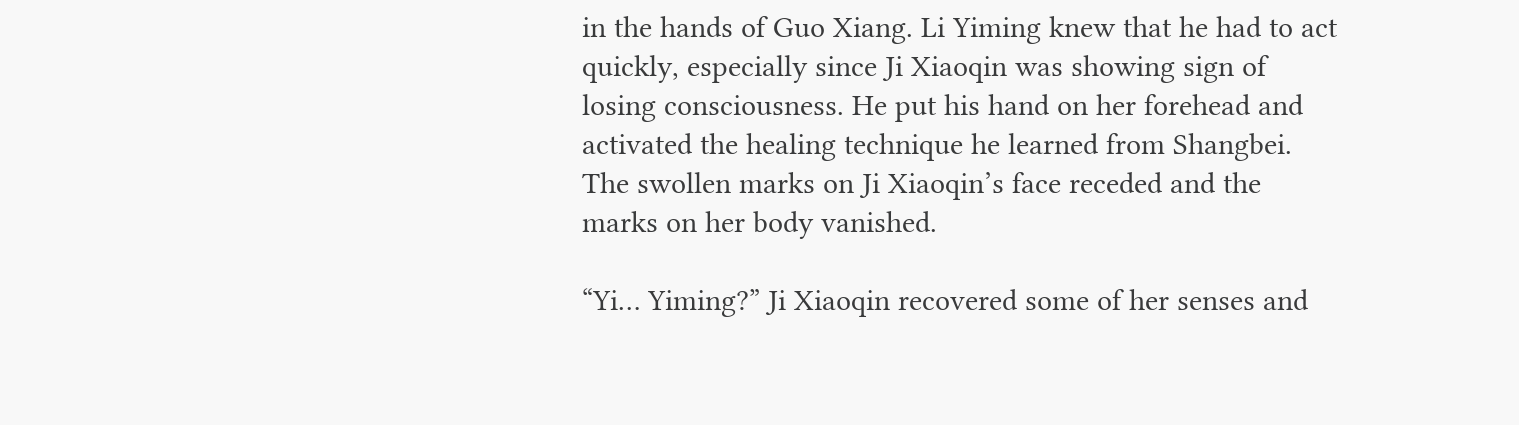in the hands of Guo Xiang. Li Yiming knew that he had to act quickly, especially since Ji Xiaoqin was showing sign of losing consciousness. He put his hand on her forehead and activated the healing technique he learned from Shangbei. The swollen marks on Ji Xiaoqin’s face receded and the marks on her body vanished.

“Yi… Yiming?” Ji Xiaoqin recovered some of her senses and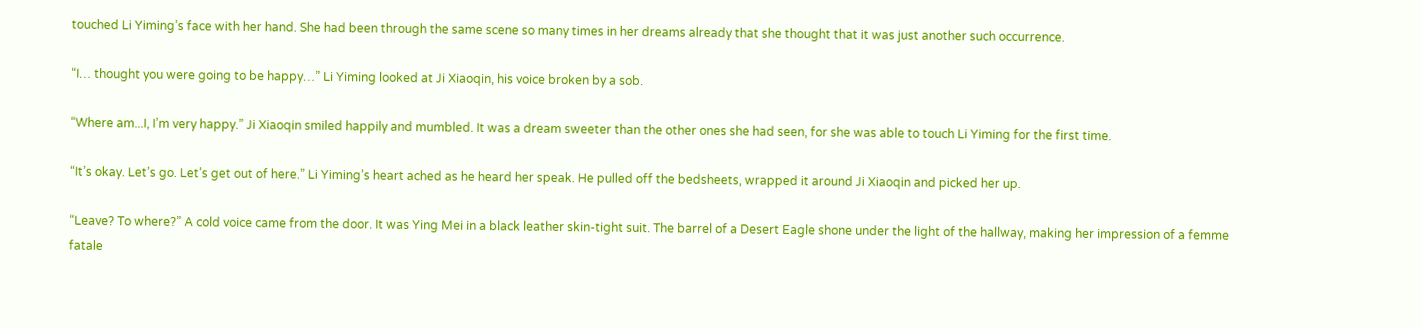touched Li Yiming’s face with her hand. She had been through the same scene so many times in her dreams already that she thought that it was just another such occurrence.

“I… thought you were going to be happy…” Li Yiming looked at Ji Xiaoqin, his voice broken by a sob.

“Where am...I, I’m very happy.” Ji Xiaoqin smiled happily and mumbled. It was a dream sweeter than the other ones she had seen, for she was able to touch Li Yiming for the first time.

“It’s okay. Let’s go. Let’s get out of here.” Li Yiming’s heart ached as he heard her speak. He pulled off the bedsheets, wrapped it around Ji Xiaoqin and picked her up.

“Leave? To where?” A cold voice came from the door. It was Ying Mei in a black leather skin-tight suit. The barrel of a Desert Eagle shone under the light of the hallway, making her impression of a femme fatale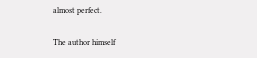almost perfect.

The author himself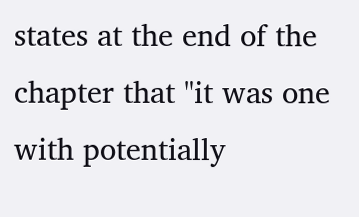states at the end of the chapter that "it was one with potentially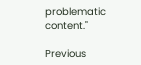problematic content."

Previous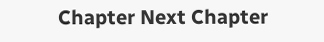Chapter Next Chapter